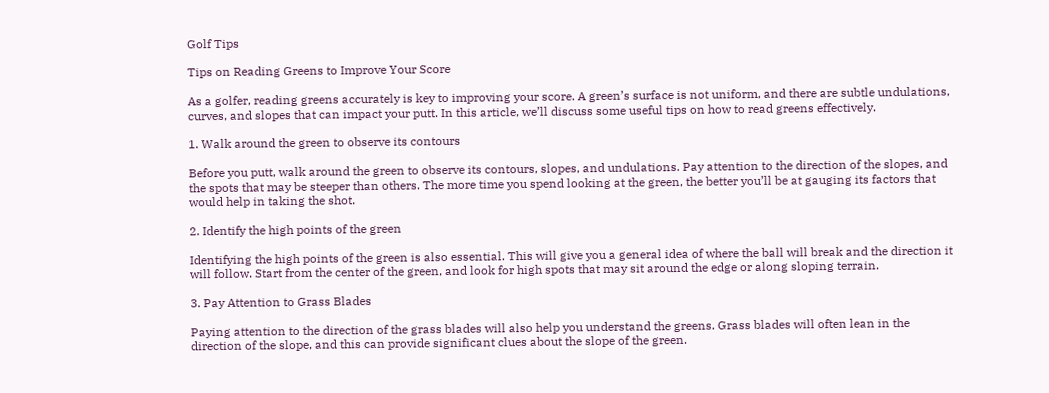Golf Tips

Tips on Reading Greens to Improve Your Score

As a golfer, reading greens accurately is key to improving your score. A green’s surface is not uniform, and there are subtle undulations, curves, and slopes that can impact your putt. In this article, we’ll discuss some useful tips on how to read greens effectively.

1. Walk around the green to observe its contours

Before you putt, walk around the green to observe its contours, slopes, and undulations. Pay attention to the direction of the slopes, and the spots that may be steeper than others. The more time you spend looking at the green, the better you’ll be at gauging its factors that would help in taking the shot.

2. Identify the high points of the green

Identifying the high points of the green is also essential. This will give you a general idea of where the ball will break and the direction it will follow. Start from the center of the green, and look for high spots that may sit around the edge or along sloping terrain.

3. Pay Attention to Grass Blades

Paying attention to the direction of the grass blades will also help you understand the greens. Grass blades will often lean in the direction of the slope, and this can provide significant clues about the slope of the green.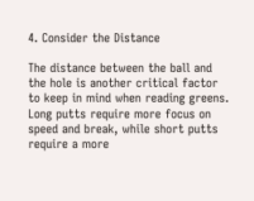4. Consider the Distance

The distance between the ball and the hole is another critical factor to keep in mind when reading greens. Long putts require more focus on speed and break, while short putts require a more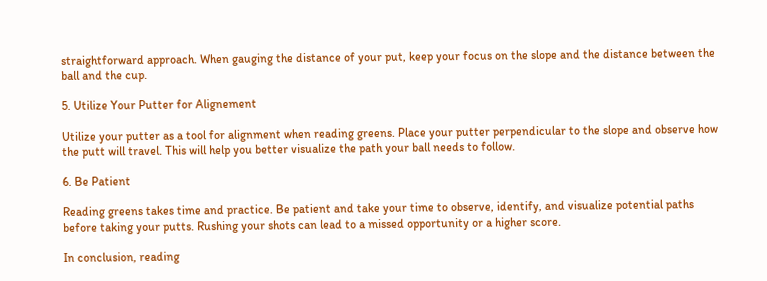straightforward approach. When gauging the distance of your put, keep your focus on the slope and the distance between the ball and the cup.

5. Utilize Your Putter for Alignement

Utilize your putter as a tool for alignment when reading greens. Place your putter perpendicular to the slope and observe how the putt will travel. This will help you better visualize the path your ball needs to follow.

6. Be Patient

Reading greens takes time and practice. Be patient and take your time to observe, identify, and visualize potential paths before taking your putts. Rushing your shots can lead to a missed opportunity or a higher score.

In conclusion, reading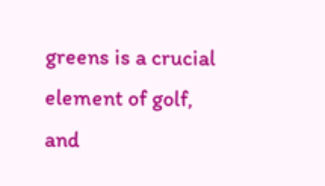greens is a crucial element of golf, and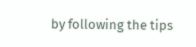by following the tips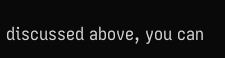discussed above, you can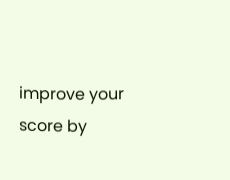improve your score by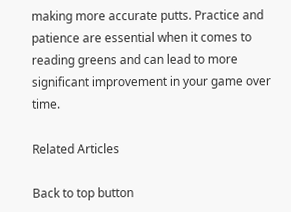making more accurate putts. Practice and patience are essential when it comes to reading greens and can lead to more significant improvement in your game over time.

Related Articles

Back to top button